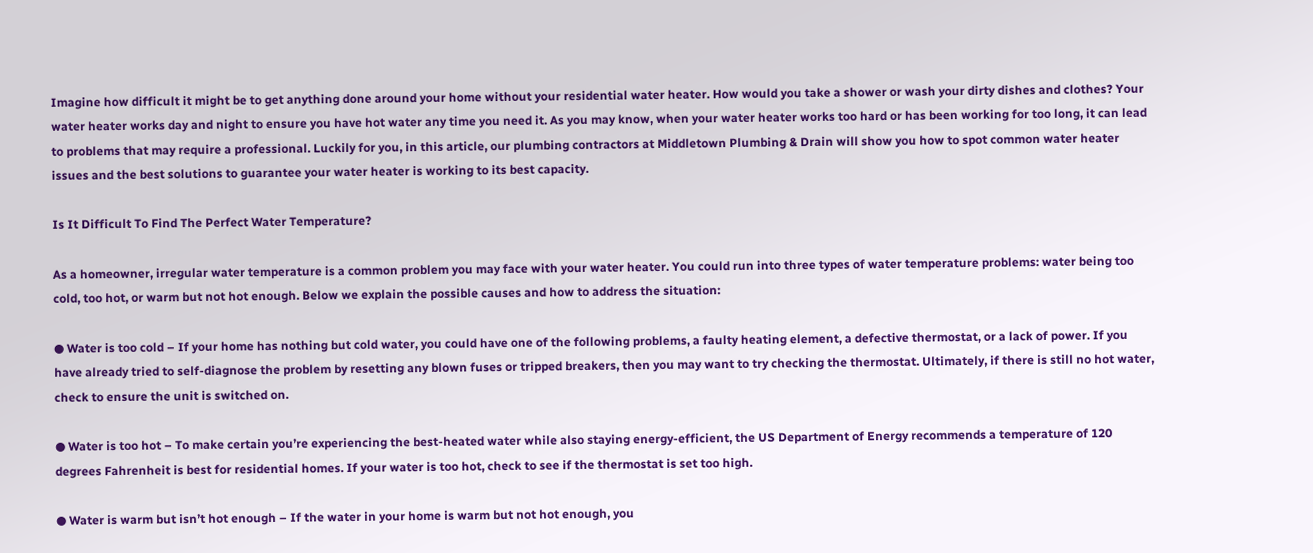Imagine how difficult it might be to get anything done around your home without your residential water heater. How would you take a shower or wash your dirty dishes and clothes? Your water heater works day and night to ensure you have hot water any time you need it. As you may know, when your water heater works too hard or has been working for too long, it can lead to problems that may require a professional. Luckily for you, in this article, our plumbing contractors at Middletown Plumbing & Drain will show you how to spot common water heater issues and the best solutions to guarantee your water heater is working to its best capacity.

Is It Difficult To Find The Perfect Water Temperature?

As a homeowner, irregular water temperature is a common problem you may face with your water heater. You could run into three types of water temperature problems: water being too cold, too hot, or warm but not hot enough. Below we explain the possible causes and how to address the situation:

● Water is too cold – If your home has nothing but cold water, you could have one of the following problems, a faulty heating element, a defective thermostat, or a lack of power. If you have already tried to self-diagnose the problem by resetting any blown fuses or tripped breakers, then you may want to try checking the thermostat. Ultimately, if there is still no hot water, check to ensure the unit is switched on.

● Water is too hot – To make certain you’re experiencing the best-heated water while also staying energy-efficient, the US Department of Energy recommends a temperature of 120 degrees Fahrenheit is best for residential homes. If your water is too hot, check to see if the thermostat is set too high.

● Water is warm but isn’t hot enough – If the water in your home is warm but not hot enough, you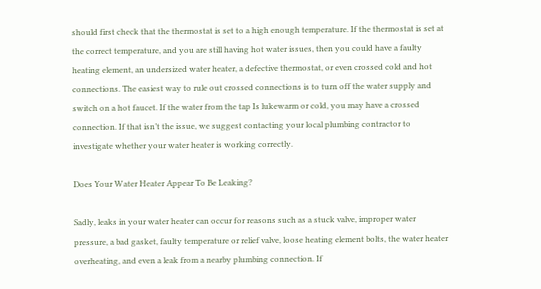should first check that the thermostat is set to a high enough temperature. If the thermostat is set at the correct temperature, and you are still having hot water issues, then you could have a faulty heating element, an undersized water heater, a defective thermostat, or even crossed cold and hot connections. The easiest way to rule out crossed connections is to turn off the water supply and switch on a hot faucet. If the water from the tap Is lukewarm or cold, you may have a crossed connection. If that isn’t the issue, we suggest contacting your local plumbing contractor to investigate whether your water heater is working correctly.

Does Your Water Heater Appear To Be Leaking?

Sadly, leaks in your water heater can occur for reasons such as a stuck valve, improper water pressure, a bad gasket, faulty temperature or relief valve, loose heating element bolts, the water heater overheating, and even a leak from a nearby plumbing connection. If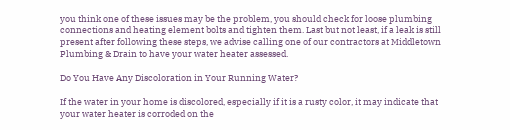you think one of these issues may be the problem, you should check for loose plumbing connections and heating element bolts and tighten them. Last but not least, if a leak is still present after following these steps, we advise calling one of our contractors at Middletown Plumbing & Drain to have your water heater assessed.

Do You Have Any Discoloration in Your Running Water?

If the water in your home is discolored, especially if it is a rusty color, it may indicate that your water heater is corroded on the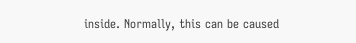inside. Normally, this can be caused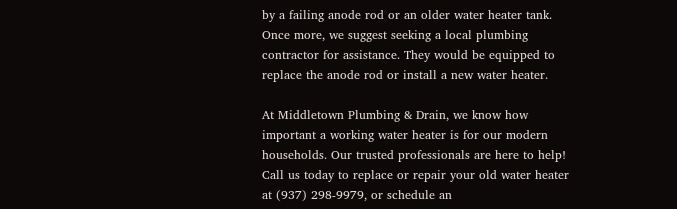by a failing anode rod or an older water heater tank. Once more, we suggest seeking a local plumbing contractor for assistance. They would be equipped to replace the anode rod or install a new water heater.

At Middletown Plumbing & Drain, we know how important a working water heater is for our modern households. Our trusted professionals are here to help! Call us today to replace or repair your old water heater at (937) 298-9979, or schedule an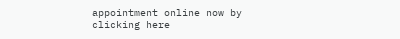appointment online now by clicking here